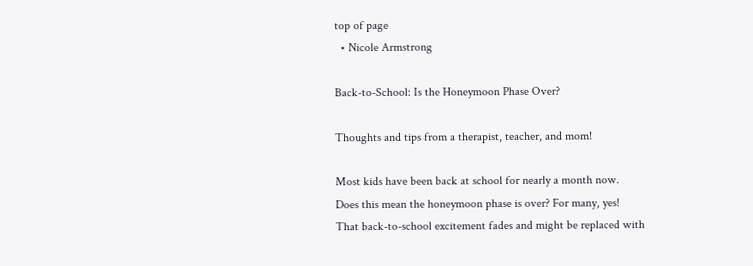top of page
  • Nicole Armstrong

Back-to-School: Is the Honeymoon Phase Over?

Thoughts and tips from a therapist, teacher, and mom!

Most kids have been back at school for nearly a month now. Does this mean the honeymoon phase is over? For many, yes! That back-to-school excitement fades and might be replaced with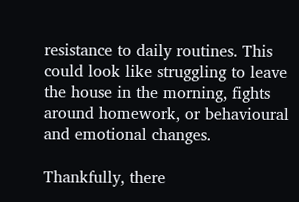resistance to daily routines. This could look like struggling to leave the house in the morning, fights around homework, or behavioural and emotional changes.

Thankfully, there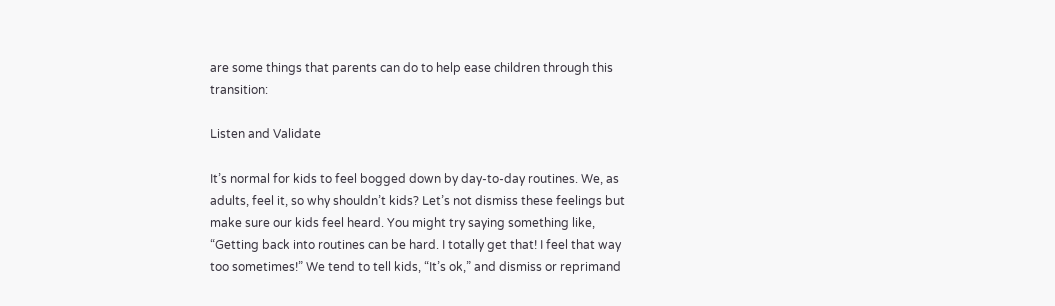are some things that parents can do to help ease children through this transition:

Listen and Validate

It’s normal for kids to feel bogged down by day-to-day routines. We, as adults, feel it, so why shouldn’t kids? Let’s not dismiss these feelings but make sure our kids feel heard. You might try saying something like, “Getting back into routines can be hard. I totally get that! I feel that way too sometimes!” We tend to tell kids, “It’s ok,” and dismiss or reprimand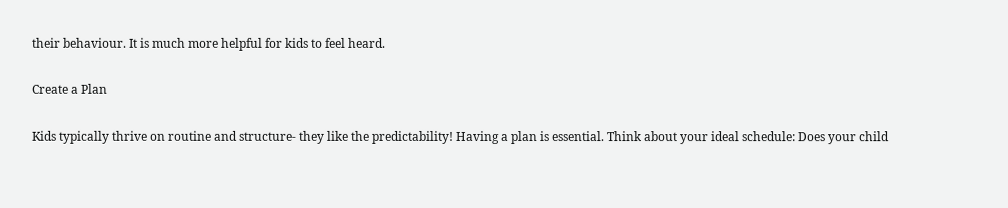their behaviour. It is much more helpful for kids to feel heard.

Create a Plan

Kids typically thrive on routine and structure- they like the predictability! Having a plan is essential. Think about your ideal schedule: Does your child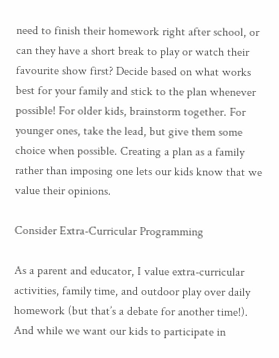need to finish their homework right after school, or can they have a short break to play or watch their favourite show first? Decide based on what works best for your family and stick to the plan whenever possible! For older kids, brainstorm together. For younger ones, take the lead, but give them some choice when possible. Creating a plan as a family rather than imposing one lets our kids know that we value their opinions.

Consider Extra-Curricular Programming

As a parent and educator, I value extra-curricular activities, family time, and outdoor play over daily homework (but that’s a debate for another time!). And while we want our kids to participate in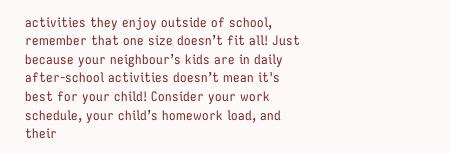activities they enjoy outside of school, remember that one size doesn’t fit all! Just because your neighbour’s kids are in daily after-school activities doesn’t mean it's best for your child! Consider your work schedule, your child’s homework load, and their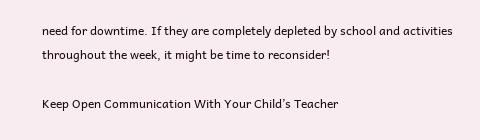need for downtime. If they are completely depleted by school and activities throughout the week, it might be time to reconsider!

Keep Open Communication With Your Child’s Teacher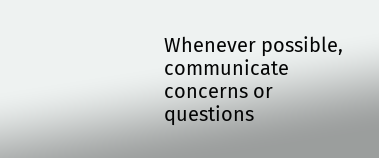Whenever possible, communicate concerns or questions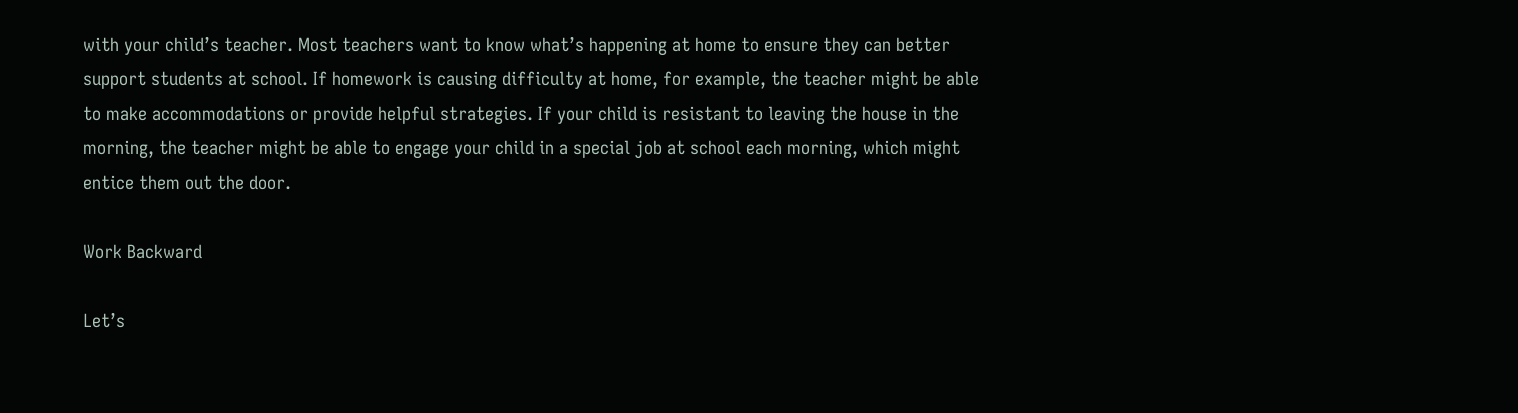with your child’s teacher. Most teachers want to know what’s happening at home to ensure they can better support students at school. If homework is causing difficulty at home, for example, the teacher might be able to make accommodations or provide helpful strategies. If your child is resistant to leaving the house in the morning, the teacher might be able to engage your child in a special job at school each morning, which might entice them out the door.

Work Backward

Let’s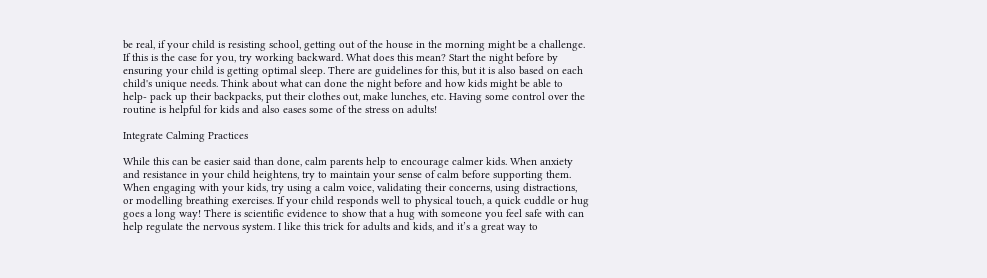be real, if your child is resisting school, getting out of the house in the morning might be a challenge. If this is the case for you, try working backward. What does this mean? Start the night before by ensuring your child is getting optimal sleep. There are guidelines for this, but it is also based on each child's unique needs. Think about what can done the night before and how kids might be able to help- pack up their backpacks, put their clothes out, make lunches, etc. Having some control over the routine is helpful for kids and also eases some of the stress on adults!

Integrate Calming Practices

While this can be easier said than done, calm parents help to encourage calmer kids. When anxiety and resistance in your child heightens, try to maintain your sense of calm before supporting them. When engaging with your kids, try using a calm voice, validating their concerns, using distractions, or modelling breathing exercises. If your child responds well to physical touch, a quick cuddle or hug goes a long way! There is scientific evidence to show that a hug with someone you feel safe with can help regulate the nervous system. I like this trick for adults and kids, and it’s a great way to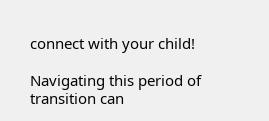connect with your child!

Navigating this period of transition can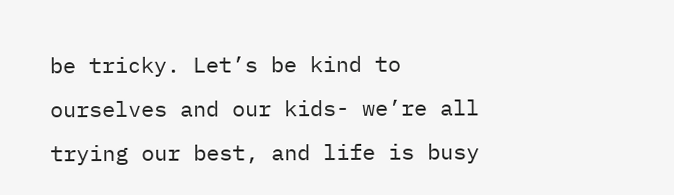be tricky. Let’s be kind to ourselves and our kids- we’re all trying our best, and life is busy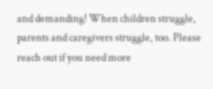and demanding! When children struggle, parents and caregivers struggle, too. Please reach out if you need more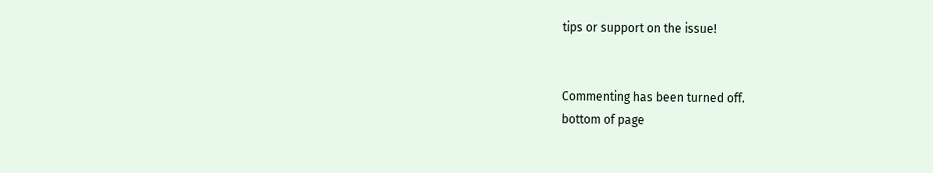tips or support on the issue!


Commenting has been turned off.
bottom of page